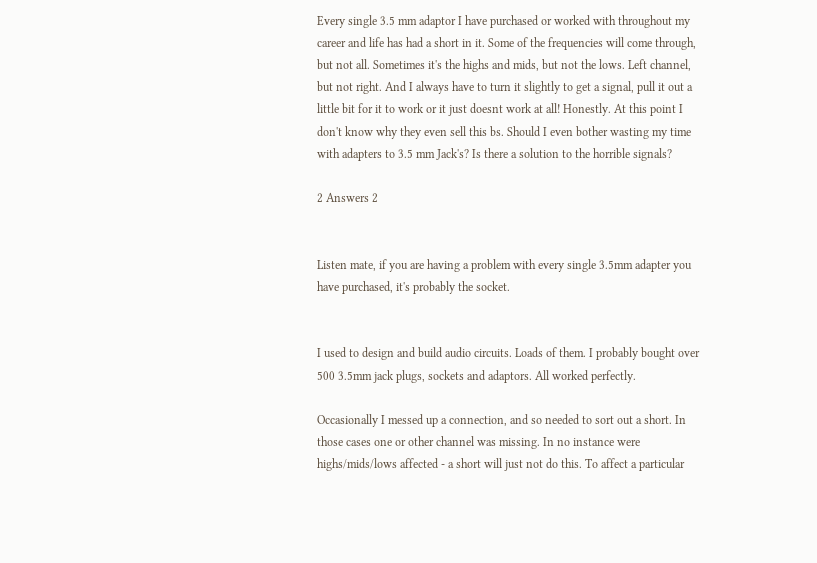Every single 3.5 mm adaptor I have purchased or worked with throughout my career and life has had a short in it. Some of the frequencies will come through, but not all. Sometimes it's the highs and mids, but not the lows. Left channel, but not right. And I always have to turn it slightly to get a signal, pull it out a little bit for it to work or it just doesnt work at all! Honestly. At this point I don't know why they even sell this bs. Should I even bother wasting my time with adapters to 3.5 mm Jack's? Is there a solution to the horrible signals?

2 Answers 2


Listen mate, if you are having a problem with every single 3.5mm adapter you have purchased, it's probably the socket.


I used to design and build audio circuits. Loads of them. I probably bought over 500 3.5mm jack plugs, sockets and adaptors. All worked perfectly.

Occasionally I messed up a connection, and so needed to sort out a short. In those cases one or other channel was missing. In no instance were highs/mids/lows affected - a short will just not do this. To affect a particular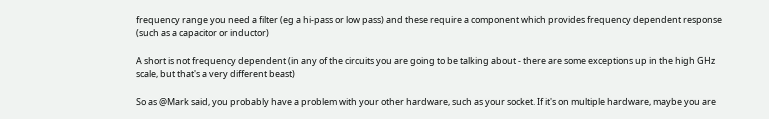frequency range you need a filter (eg a hi-pass or low pass) and these require a component which provides frequency dependent response (such as a capacitor or inductor)

A short is not frequency dependent (in any of the circuits you are going to be talking about - there are some exceptions up in the high GHz scale, but that's a very different beast)

So as @Mark said, you probably have a problem with your other hardware, such as your socket. If it's on multiple hardware, maybe you are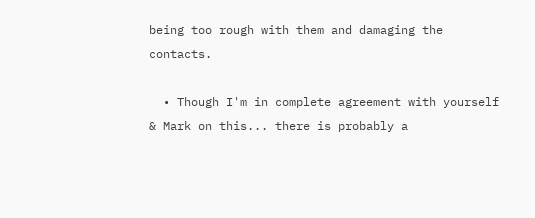being too rough with them and damaging the contacts.

  • Though I'm in complete agreement with yourself & Mark on this... there is probably a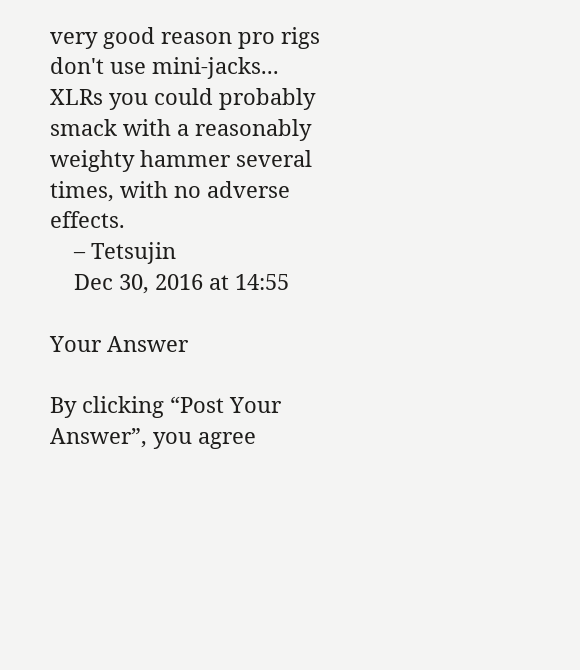very good reason pro rigs don't use mini-jacks... XLRs you could probably smack with a reasonably weighty hammer several times, with no adverse effects.
    – Tetsujin
    Dec 30, 2016 at 14:55

Your Answer

By clicking “Post Your Answer”, you agree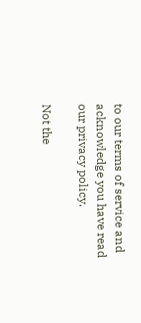to our terms of service and acknowledge you have read our privacy policy.

Not the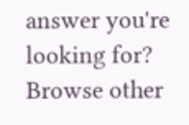answer you're looking for? Browse other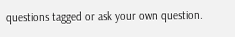questions tagged or ask your own question.